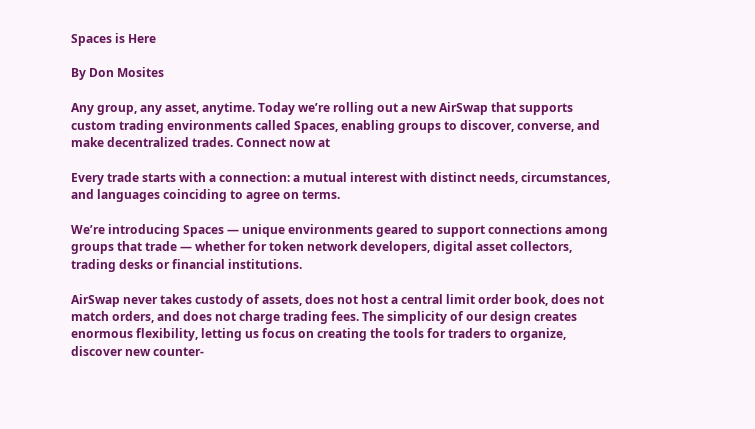Spaces is Here

By Don Mosites

Any group, any asset, anytime. Today we’re rolling out a new AirSwap that supports custom trading environments called Spaces, enabling groups to discover, converse, and make decentralized trades. Connect now at

Every trade starts with a connection: a mutual interest with distinct needs, circumstances, and languages coinciding to agree on terms.

We’re introducing Spaces — unique environments geared to support connections among groups that trade — whether for token network developers, digital asset collectors, trading desks or financial institutions.

AirSwap never takes custody of assets, does not host a central limit order book, does not match orders, and does not charge trading fees. The simplicity of our design creates enormous flexibility, letting us focus on creating the tools for traders to organize, discover new counter-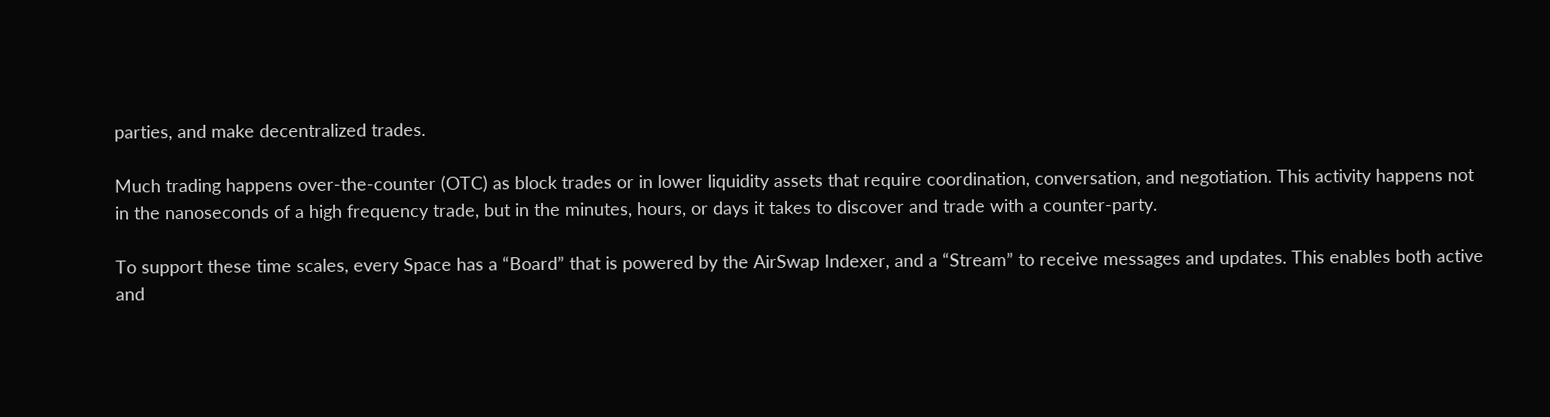parties, and make decentralized trades.

Much trading happens over-the-counter (OTC) as block trades or in lower liquidity assets that require coordination, conversation, and negotiation. This activity happens not in the nanoseconds of a high frequency trade, but in the minutes, hours, or days it takes to discover and trade with a counter-party.

To support these time scales, every Space has a “Board” that is powered by the AirSwap Indexer, and a “Stream” to receive messages and updates. This enables both active and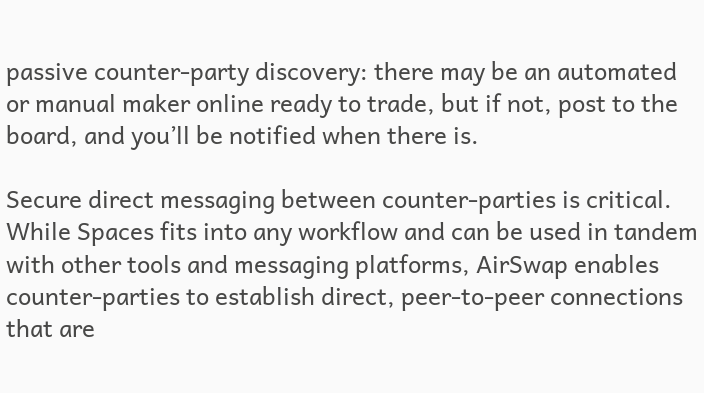passive counter-party discovery: there may be an automated or manual maker online ready to trade, but if not, post to the board, and you’ll be notified when there is.

Secure direct messaging between counter-parties is critical. While Spaces fits into any workflow and can be used in tandem with other tools and messaging platforms, AirSwap enables counter-parties to establish direct, peer-to-peer connections that are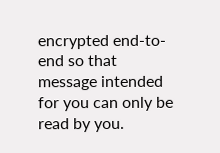encrypted end-to-end so that message intended for you can only be read by you.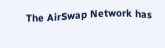The AirSwap Network has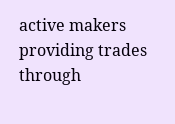active makers providing trades through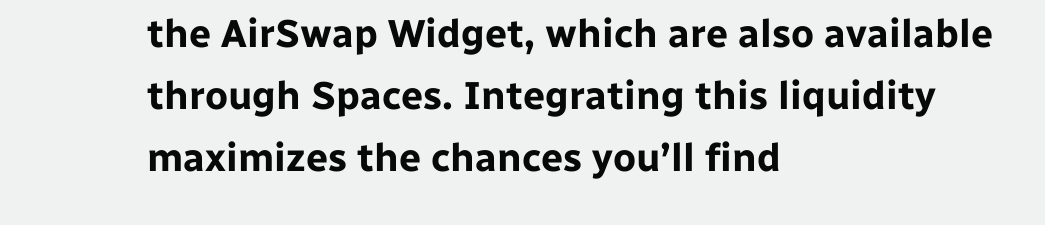the AirSwap Widget, which are also available through Spaces. Integrating this liquidity maximizes the chances you’ll find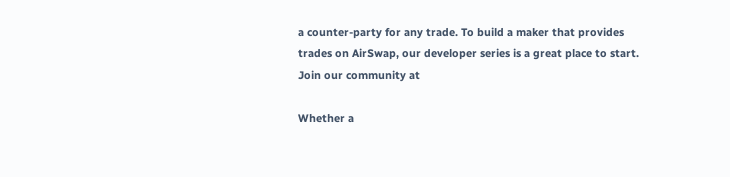a counter-party for any trade. To build a maker that provides trades on AirSwap, our developer series is a great place to start. Join our community at

Whether a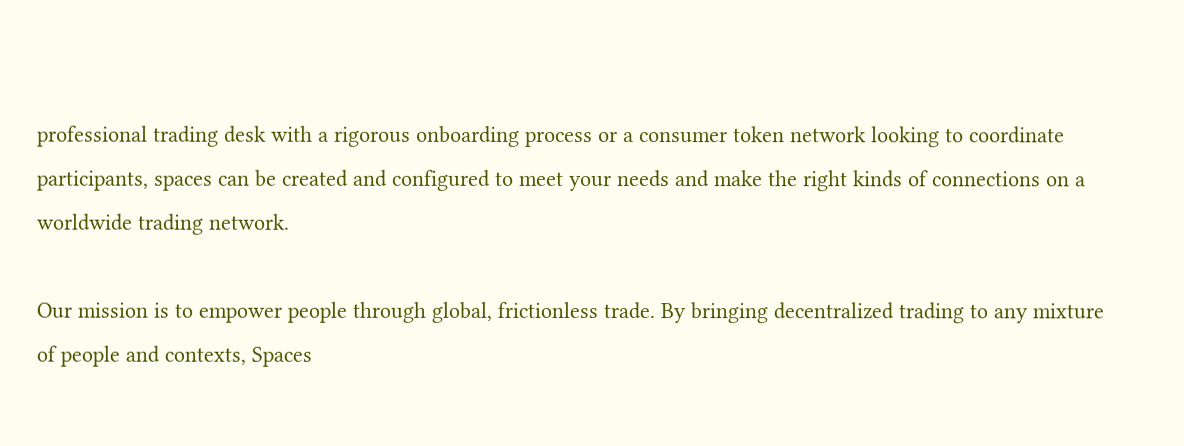professional trading desk with a rigorous onboarding process or a consumer token network looking to coordinate participants, spaces can be created and configured to meet your needs and make the right kinds of connections on a worldwide trading network.

Our mission is to empower people through global, frictionless trade. By bringing decentralized trading to any mixture of people and contexts, Spaces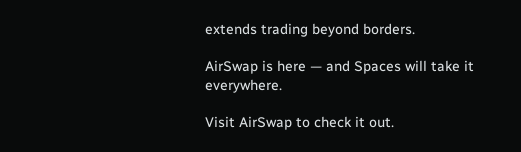extends trading beyond borders.

AirSwap is here — and Spaces will take it everywhere.

Visit AirSwap to check it out.